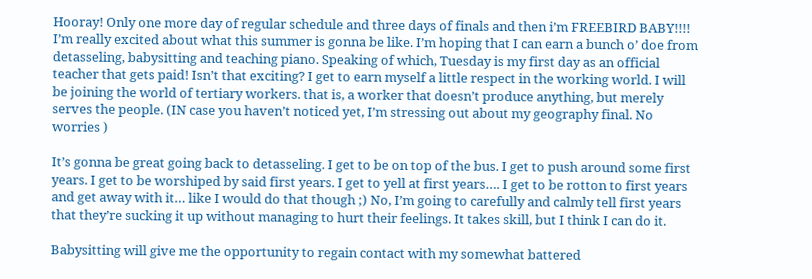Hooray! Only one more day of regular schedule and three days of finals and then i’m FREEBIRD BABY!!!! I’m really excited about what this summer is gonna be like. I’m hoping that I can earn a bunch o’ doe from detasseling, babysitting and teaching piano. Speaking of which, Tuesday is my first day as an official teacher that gets paid! Isn’t that exciting? I get to earn myself a little respect in the working world. I will be joining the world of tertiary workers. that is, a worker that doesn’t produce anything, but merely serves the people. (IN case you haven’t noticed yet, I’m stressing out about my geography final. No worries )

It’s gonna be great going back to detasseling. I get to be on top of the bus. I get to push around some first years. I get to be worshiped by said first years. I get to yell at first years…. I get to be rotton to first years and get away with it… like I would do that though ;) No, I’m going to carefully and calmly tell first years that they’re sucking it up without managing to hurt their feelings. It takes skill, but I think I can do it.

Babysitting will give me the opportunity to regain contact with my somewhat battered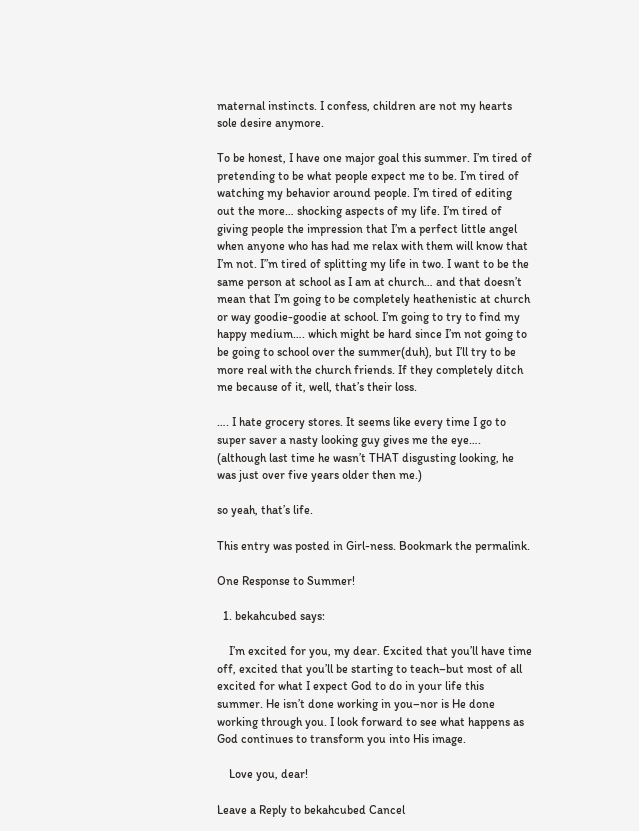maternal instincts. I confess, children are not my hearts sole desire anymore.

To be honest, I have one major goal this summer. I’m tired of pretending to be what people expect me to be. I’m tired of watching my behavior around people. I’m tired of editing out the more… shocking aspects of my life. I’m tired of giving people the impression that I’m a perfect little angel when anyone who has had me relax with them will know that I’m not. I”m tired of splitting my life in two. I want to be the same person at school as I am at church… and that doesn’t mean that I’m going to be completely heathenistic at church or way goodie-goodie at school. I’m going to try to find my happy medium…. which might be hard since I’m not going to be going to school over the summer(duh), but I’ll try to be more real with the church friends. If they completely ditch me because of it, well, that’s their loss.

…. I hate grocery stores. It seems like every time I go to super saver a nasty looking guy gives me the eye…. (although last time he wasn’t THAT disgusting looking, he was just over five years older then me.)

so yeah, that’s life.

This entry was posted in Girl-ness. Bookmark the permalink.

One Response to Summer!

  1. bekahcubed says:

    I’m excited for you, my dear. Excited that you’ll have time off, excited that you’ll be starting to teach–but most of all excited for what I expect God to do in your life this summer. He isn’t done working in you–nor is He done working through you. I look forward to see what happens as God continues to transform you into His image.

    Love you, dear!

Leave a Reply to bekahcubed Cancel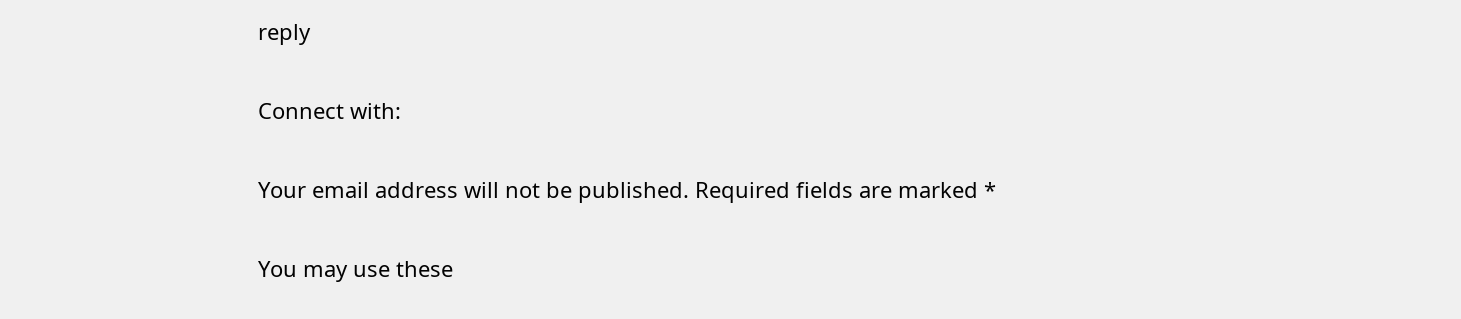reply

Connect with:

Your email address will not be published. Required fields are marked *

You may use these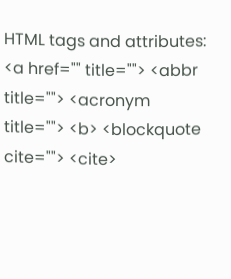HTML tags and attributes: <a href="" title=""> <abbr title=""> <acronym title=""> <b> <blockquote cite=""> <cite>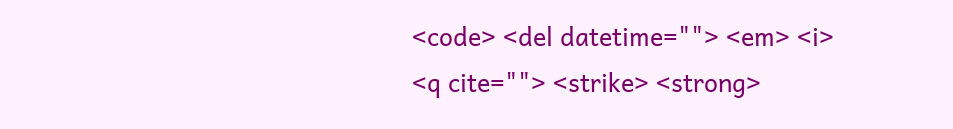<code> <del datetime=""> <em> <i> <q cite=""> <strike> <strong>